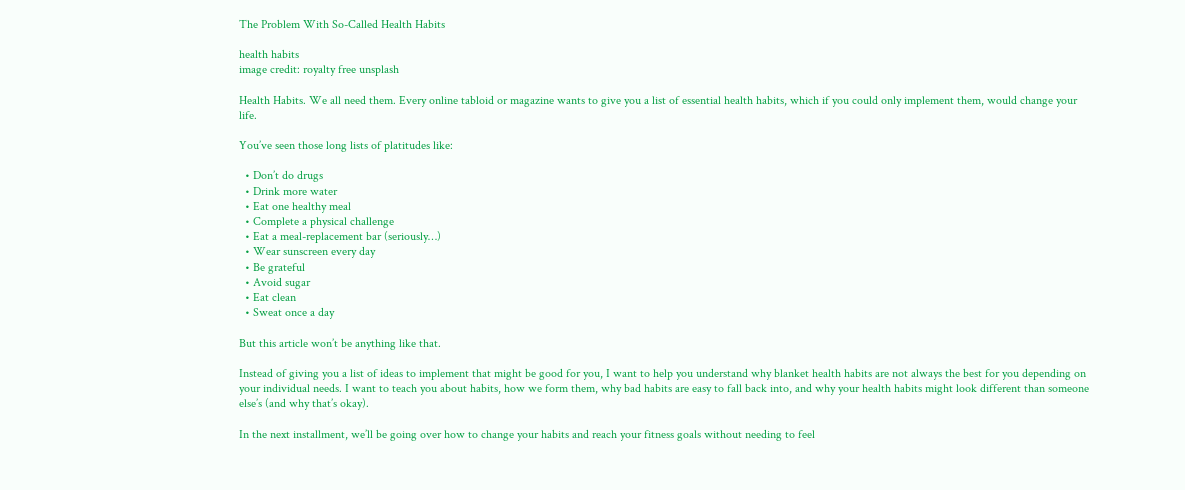The Problem With So-Called Health Habits

health habits
image credit: royalty free unsplash

Health Habits. We all need them. Every online tabloid or magazine wants to give you a list of essential health habits, which if you could only implement them, would change your life.

You’ve seen those long lists of platitudes like:

  • Don’t do drugs
  • Drink more water
  • Eat one healthy meal
  • Complete a physical challenge
  • Eat a meal-replacement bar (seriously…)
  • Wear sunscreen every day
  • Be grateful
  • Avoid sugar
  • Eat clean
  • Sweat once a day

But this article won’t be anything like that.

Instead of giving you a list of ideas to implement that might be good for you, I want to help you understand why blanket health habits are not always the best for you depending on your individual needs. I want to teach you about habits, how we form them, why bad habits are easy to fall back into, and why your health habits might look different than someone else’s (and why that’s okay).

In the next installment, we’ll be going over how to change your habits and reach your fitness goals without needing to feel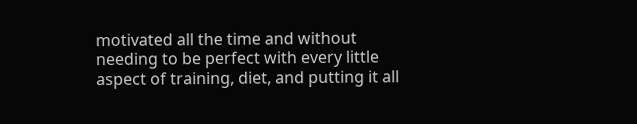motivated all the time and without needing to be perfect with every little aspect of training, diet, and putting it all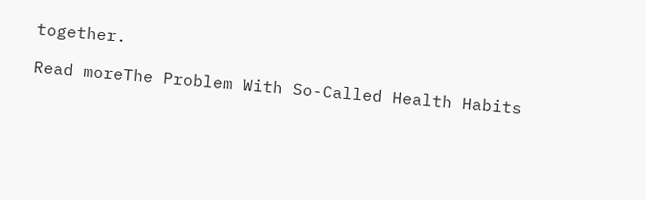together.

Read moreThe Problem With So-Called Health Habits